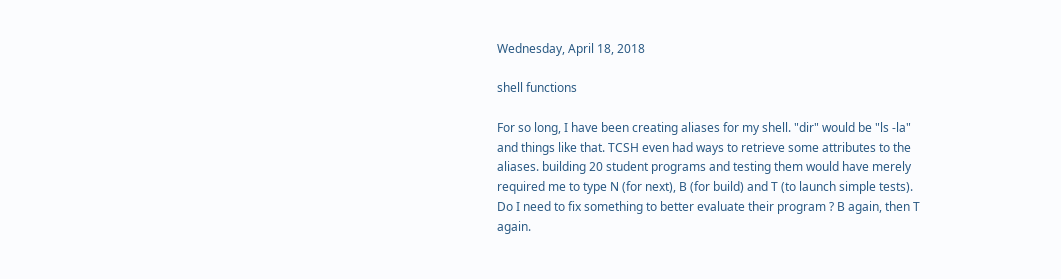Wednesday, April 18, 2018

shell functions

For so long, I have been creating aliases for my shell. "dir" would be "ls -la" and things like that. TCSH even had ways to retrieve some attributes to the aliases. building 20 student programs and testing them would have merely required me to type N (for next), B (for build) and T (to launch simple tests). Do I need to fix something to better evaluate their program ? B again, then T again.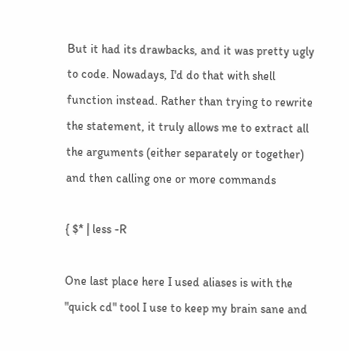But it had its drawbacks, and it was pretty ugly to code. Nowadays, I'd do that with shell function instead. Rather than trying to rewrite the statement, it truly allows me to extract all the arguments (either separately or together) and then calling one or more commands

{ $* | less -R

One last place here I used aliases is with the "quick cd" tool I use to keep my brain sane and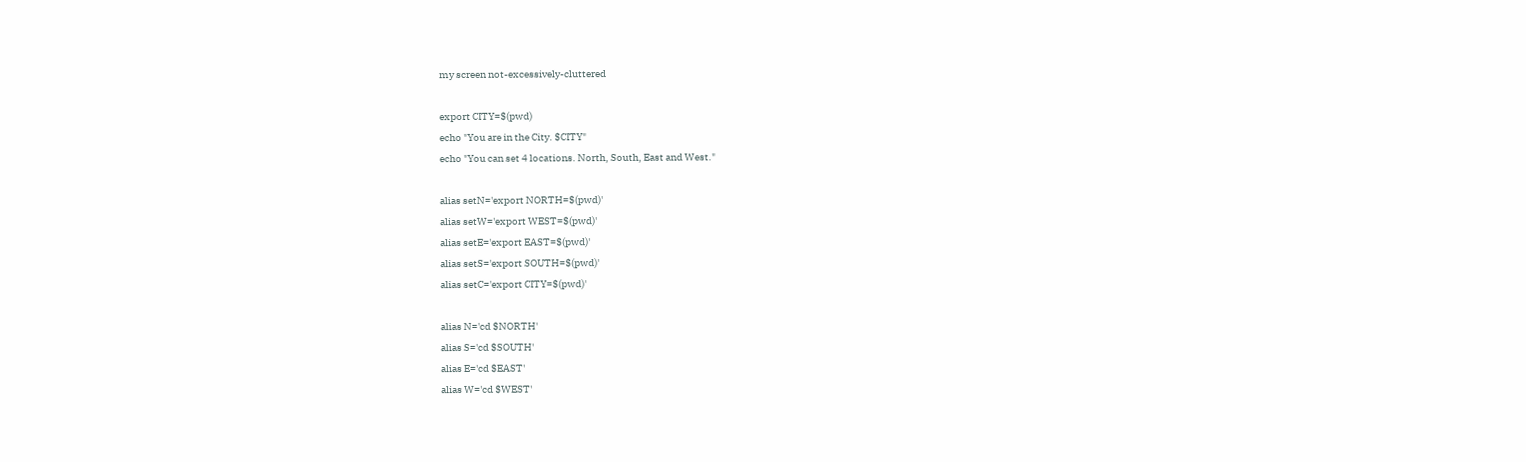my screen not-excessively-cluttered

export CITY=$(pwd)
echo "You are in the City. $CITY"
echo "You can set 4 locations. North, South, East and West."

alias setN='export NORTH=$(pwd)'
alias setW='export WEST=$(pwd)'
alias setE='export EAST=$(pwd)'
alias setS='export SOUTH=$(pwd)'
alias setC='export CITY=$(pwd)'

alias N='cd $NORTH'
alias S='cd $SOUTH'
alias E='cd $EAST'
alias W='cd $WEST'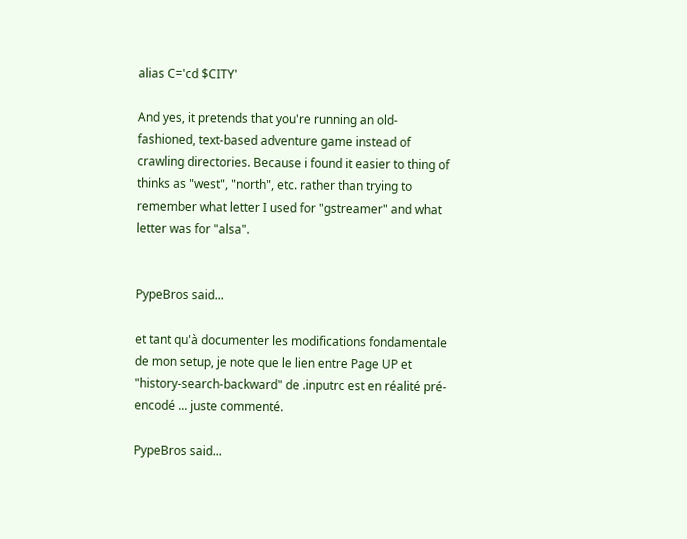alias C='cd $CITY'

And yes, it pretends that you're running an old-fashioned, text-based adventure game instead of crawling directories. Because i found it easier to thing of thinks as "west", "north", etc. rather than trying to remember what letter I used for "gstreamer" and what letter was for "alsa".


PypeBros said...

et tant qu'à documenter les modifications fondamentale de mon setup, je note que le lien entre Page UP et "history-search-backward" de .inputrc est en réalité pré-encodé ... juste commenté.

PypeBros said...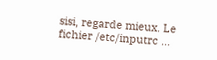sisi, regarde mieux. Le fichier /etc/inputrc ...